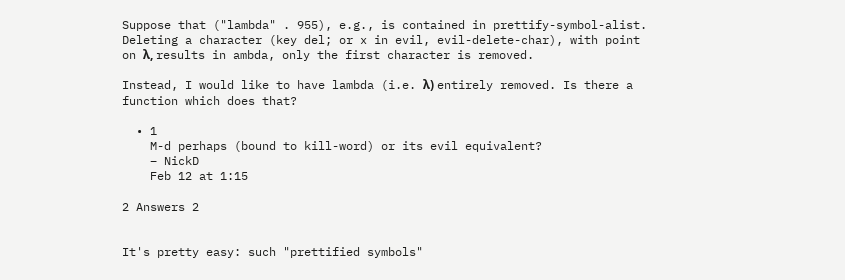Suppose that ("lambda" . 955), e.g., is contained in prettify-symbol-alist. Deleting a character (key del; or x in evil, evil-delete-char), with point on λ, results in ambda, only the first character is removed.

Instead, I would like to have lambda (i.e. λ) entirely removed. Is there a function which does that?

  • 1
    M-d perhaps (bound to kill-word) or its evil equivalent?
    – NickD
    Feb 12 at 1:15

2 Answers 2


It's pretty easy: such "prettified symbols"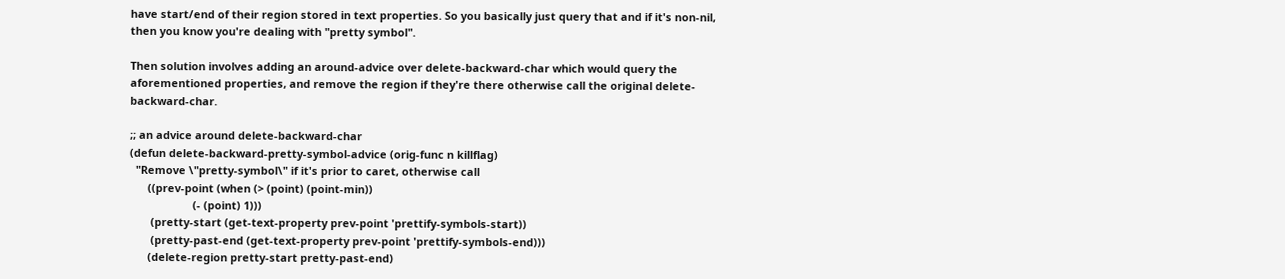have start/end of their region stored in text properties. So you basically just query that and if it's non-nil, then you know you're dealing with "pretty symbol".

Then solution involves adding an around-advice over delete-backward-char which would query the aforementioned properties, and remove the region if they're there otherwise call the original delete-backward-char.

;; an advice around delete-backward-char
(defun delete-backward-pretty-symbol-advice (orig-func n killflag)
  "Remove \"pretty-symbol\" if it's prior to caret, otherwise call
      ((prev-point (when (> (point) (point-min))
                     (- (point) 1)))
       (pretty-start (get-text-property prev-point 'prettify-symbols-start))
       (pretty-past-end (get-text-property prev-point 'prettify-symbols-end)))
      (delete-region pretty-start pretty-past-end)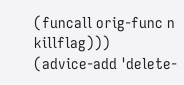(funcall orig-func n killflag)))
(advice-add 'delete-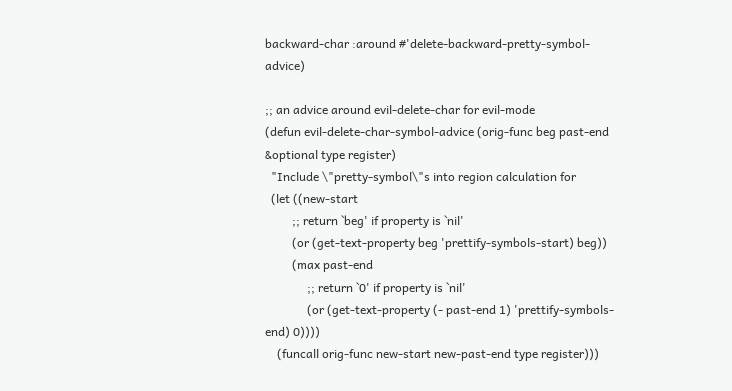backward-char :around #'delete-backward-pretty-symbol-advice)

;; an advice around evil-delete-char for evil-mode
(defun evil-delete-char-symbol-advice (orig-func beg past-end &optional type register)
  "Include \"pretty-symbol\"s into region calculation for
  (let ((new-start
         ;; return `beg' if property is `nil'
         (or (get-text-property beg 'prettify-symbols-start) beg))
         (max past-end
              ;; return `0' if property is `nil'
              (or (get-text-property (- past-end 1) 'prettify-symbols-end) 0))))
    (funcall orig-func new-start new-past-end type register)))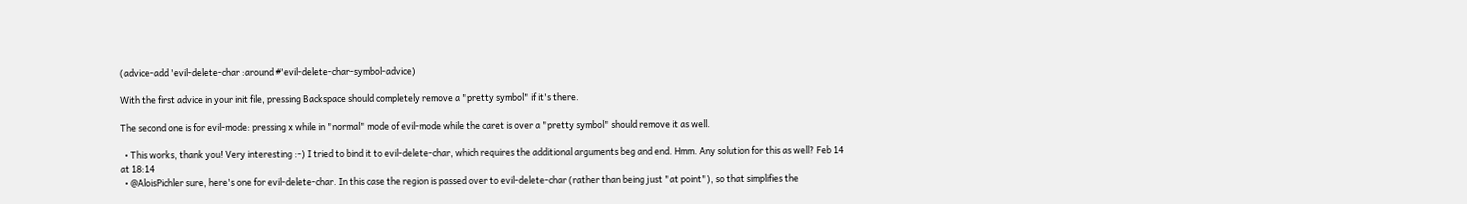(advice-add 'evil-delete-char :around #'evil-delete-char-symbol-advice)

With the first advice in your init file, pressing Backspace should completely remove a "pretty symbol" if it's there.

The second one is for evil-mode: pressing x while in "normal" mode of evil-mode while the caret is over a "pretty symbol" should remove it as well.

  • This works, thank you! Very interesting :-) I tried to bind it to evil-delete-char, which requires the additional arguments beg and end. Hmm. Any solution for this as well? Feb 14 at 18:14
  • @AloisPichler sure, here's one for evil-delete-char. In this case the region is passed over to evil-delete-char (rather than being just "at point"), so that simplifies the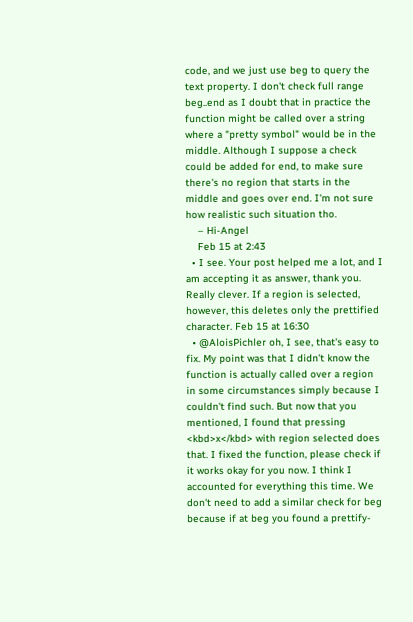code, and we just use beg to query the text property. I don't check full range beg..end as I doubt that in practice the function might be called over a string where a "pretty symbol" would be in the middle. Although I suppose a check could be added for end, to make sure there's no region that starts in the middle and goes over end. I'm not sure how realistic such situation tho.
    – Hi-Angel
    Feb 15 at 2:43
  • I see. Your post helped me a lot, and I am accepting it as answer, thank you. Really clever. If a region is selected, however, this deletes only the prettified character. Feb 15 at 16:30
  • @AloisPichler oh, I see, that's easy to fix. My point was that I didn't know the function is actually called over a region in some circumstances simply because I couldn't find such. But now that you mentioned, I found that pressing <kbd>x</kbd> with region selected does that. I fixed the function, please check if it works okay for you now. I think I accounted for everything this time. We don't need to add a similar check for beg because if at beg you found a prettify-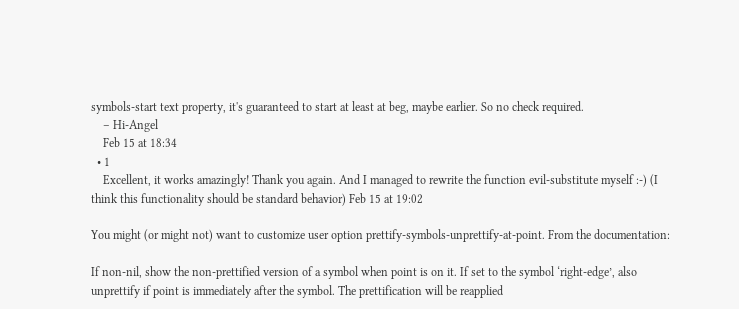symbols-start text property, it's guaranteed to start at least at beg, maybe earlier. So no check required.
    – Hi-Angel
    Feb 15 at 18:34
  • 1
    Excellent, it works amazingly! Thank you again. And I managed to rewrite the function evil-substitute myself :-) (I think this functionality should be standard behavior) Feb 15 at 19:02

You might (or might not) want to customize user option prettify-symbols-unprettify-at-point. From the documentation:

If non-nil, show the non-prettified version of a symbol when point is on it. If set to the symbol ‘right-edge’, also unprettify if point is immediately after the symbol. The prettification will be reapplied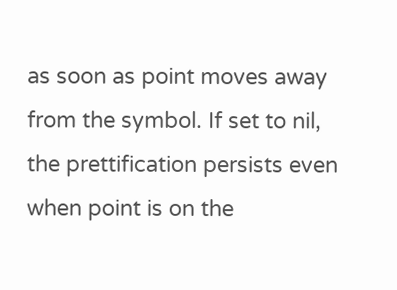as soon as point moves away from the symbol. If set to nil, the prettification persists even when point is on the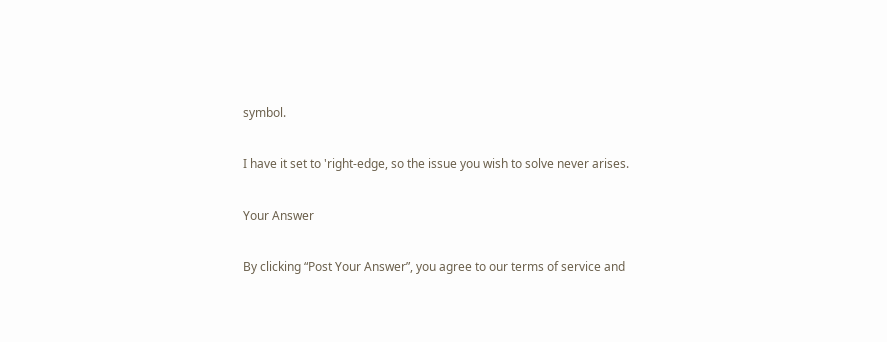symbol.

I have it set to 'right-edge, so the issue you wish to solve never arises.

Your Answer

By clicking “Post Your Answer”, you agree to our terms of service and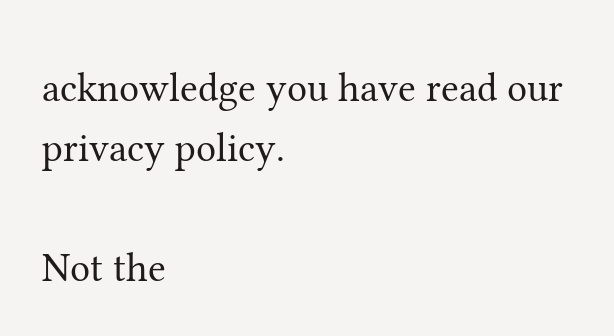acknowledge you have read our privacy policy.

Not the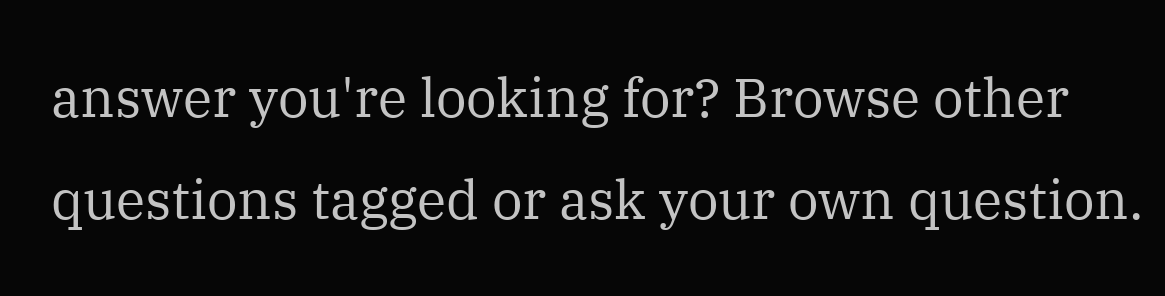answer you're looking for? Browse other questions tagged or ask your own question.